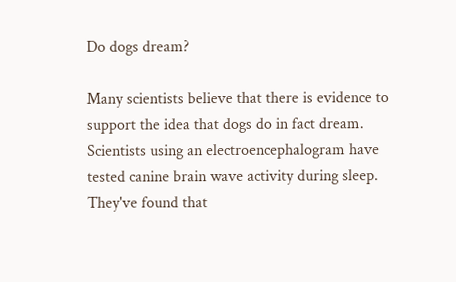Do dogs dream?

Many scientists believe that there is evidence to support the idea that dogs do in fact dream. Scientists using an electroencephalogram have tested canine brain wave activity during sleep. They've found that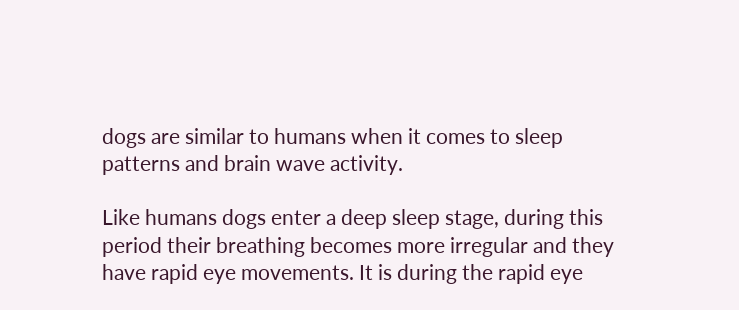dogs are similar to humans when it comes to sleep patterns and brain wave activity.

Like humans dogs enter a deep sleep stage, during this period their breathing becomes more irregular and they have rapid eye movements. It is during the rapid eye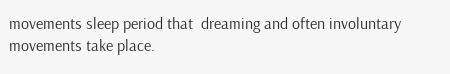movements sleep period that  dreaming and often involuntary movements take place.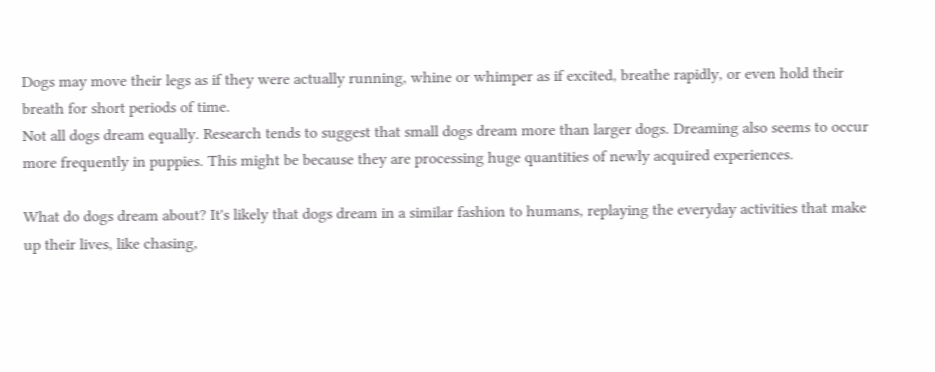Dogs may move their legs as if they were actually running, whine or whimper as if excited, breathe rapidly, or even hold their breath for short periods of time.
Not all dogs dream equally. Research tends to suggest that small dogs dream more than larger dogs. Dreaming also seems to occur more frequently in puppies. This might be because they are processing huge quantities of newly acquired experiences.

What do dogs dream about? It's likely that dogs dream in a similar fashion to humans, replaying the everyday activities that make up their lives, like chasing,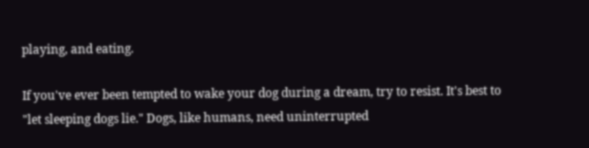playing, and eating.

If you've ever been tempted to wake your dog during a dream, try to resist. It's best to "let sleeping dogs lie." Dogs, like humans, need uninterrupted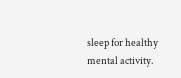sleep for healthy mental activity.